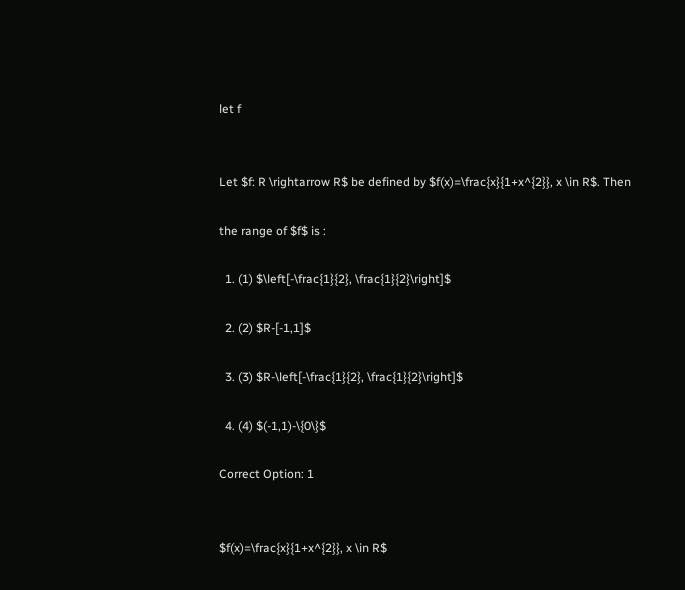let f


Let $f: R \rightarrow R$ be defined by $f(x)=\frac{x}{1+x^{2}}, x \in R$. Then

the range of $f$ is :

  1. (1) $\left[-\frac{1}{2}, \frac{1}{2}\right]$

  2. (2) $R-[-1,1]$

  3. (3) $R-\left[-\frac{1}{2}, \frac{1}{2}\right]$

  4. (4) $(-1,1)-\{0\}$

Correct Option: 1


$f(x)=\frac{x}{1+x^{2}}, x \in R$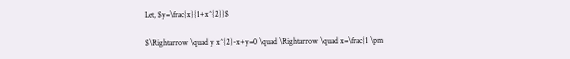Let, $y=\frac{x}{1+x^{2}}$

$\Rightarrow \quad y x^{2}-x+y=0 \quad \Rightarrow \quad x=\frac{1 \pm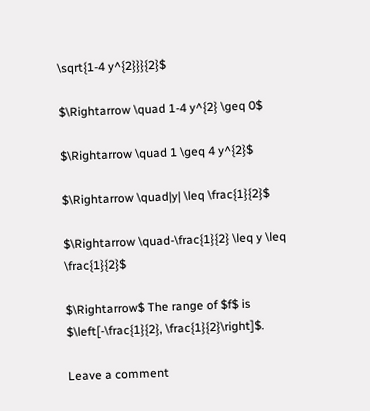\sqrt{1-4 y^{2}}}{2}$

$\Rightarrow \quad 1-4 y^{2} \geq 0$

$\Rightarrow \quad 1 \geq 4 y^{2}$

$\Rightarrow \quad|y| \leq \frac{1}{2}$

$\Rightarrow \quad-\frac{1}{2} \leq y \leq \frac{1}{2}$

$\Rightarrow$ The range of $f$ is $\left[-\frac{1}{2}, \frac{1}{2}\right]$.

Leave a comment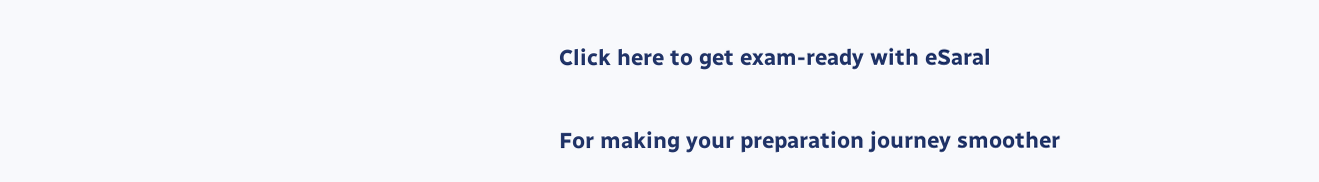Click here to get exam-ready with eSaral

For making your preparation journey smoother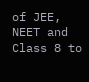of JEE, NEET and Class 8 to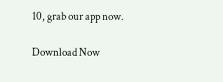10, grab our app now.

Download Now